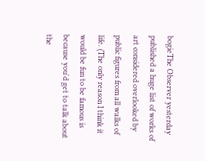bogieThe Observer yesterday published a huge list of works of art considered overlooked by public figures from all walks of life. (The only reason I think it would be fun to be famous is because you'd get to talk about the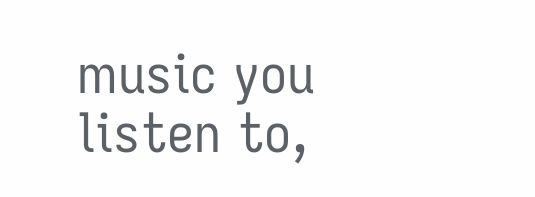music you listen to,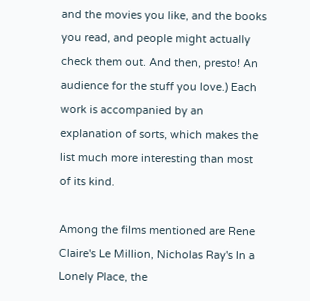and the movies you like, and the books you read, and people might actually check them out. And then, presto! An audience for the stuff you love.) Each work is accompanied by an explanation of sorts, which makes the list much more interesting than most of its kind.

Among the films mentioned are Rene Claire's Le Million, Nicholas Ray's In a Lonely Place, the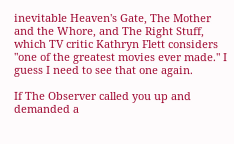inevitable Heaven's Gate, The Mother and the Whore, and The Right Stuff, which TV critic Kathryn Flett considers "one of the greatest movies ever made." I guess I need to see that one again.

If The Observer called you up and demanded a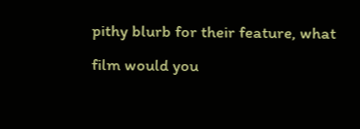pithy blurb for their feature, what film would you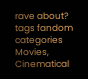rave about?
tags fandom
categories Movies, Cinematical